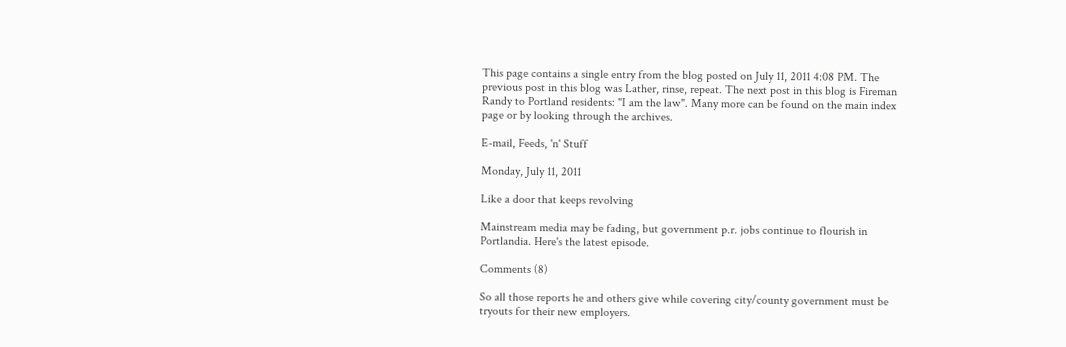This page contains a single entry from the blog posted on July 11, 2011 4:08 PM. The previous post in this blog was Lather, rinse, repeat. The next post in this blog is Fireman Randy to Portland residents: "I am the law". Many more can be found on the main index page or by looking through the archives.

E-mail, Feeds, 'n' Stuff

Monday, July 11, 2011

Like a door that keeps revolving

Mainstream media may be fading, but government p.r. jobs continue to flourish in Portlandia. Here's the latest episode.

Comments (8)

So all those reports he and others give while covering city/county government must be tryouts for their new employers.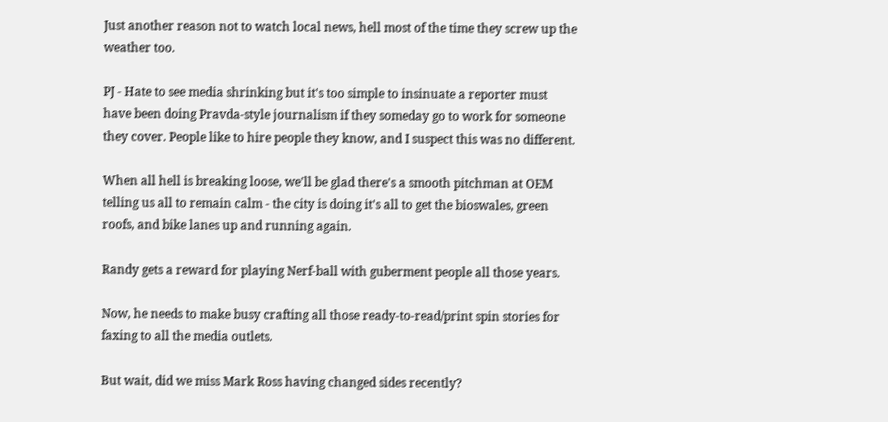Just another reason not to watch local news, hell most of the time they screw up the weather too.

PJ - Hate to see media shrinking but it's too simple to insinuate a reporter must have been doing Pravda-style journalism if they someday go to work for someone they cover. People like to hire people they know, and I suspect this was no different.

When all hell is breaking loose, we'll be glad there's a smooth pitchman at OEM telling us all to remain calm - the city is doing it's all to get the bioswales, green roofs, and bike lanes up and running again.

Randy gets a reward for playing Nerf-ball with guberment people all those years.

Now, he needs to make busy crafting all those ready-to-read/print spin stories for faxing to all the media outlets.

But wait, did we miss Mark Ross having changed sides recently?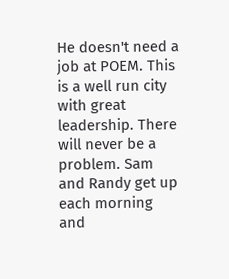He doesn't need a job at POEM. This is a well run city with great leadership. There will never be a problem. Sam and Randy get up each morning and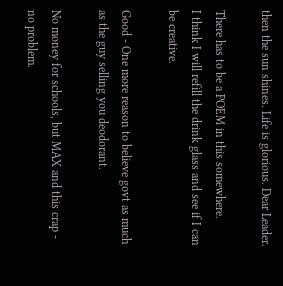then the sun shines. Life is glorious. Dear Leader.

There has to be a POEM in this somewhere.
I think I will refill the drink glass and see if I can be creative.

Good - One more reason to believe govt as much as the guy selling you deodorant.

No money for schools, but MAX and this crap - no problem.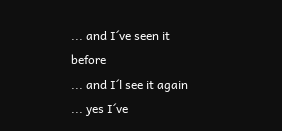... and I´ve seen it before
... and I´l see it again
... yes I´ve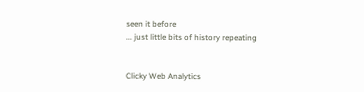seen it before
... just little bits of history repeating


Clicky Web Analytics